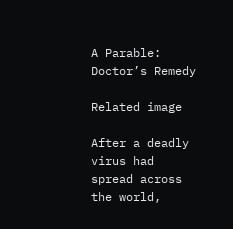A Parable: Doctor’s Remedy

Related image

After a deadly virus had spread across the world,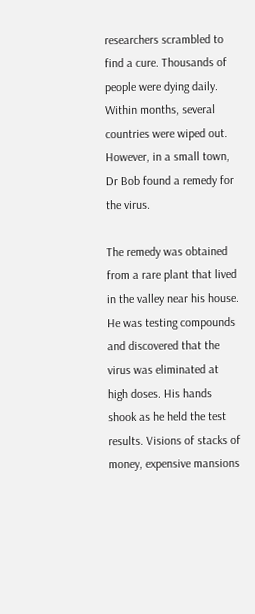researchers scrambled to find a cure. Thousands of people were dying daily. Within months, several countries were wiped out. However, in a small town, Dr Bob found a remedy for the virus.

The remedy was obtained from a rare plant that lived in the valley near his house. He was testing compounds and discovered that the virus was eliminated at high doses. His hands shook as he held the test results. Visions of stacks of money, expensive mansions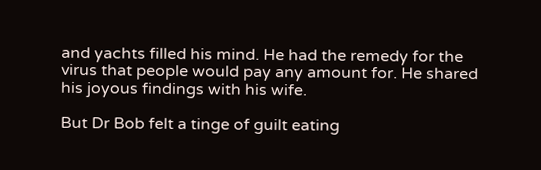and yachts filled his mind. He had the remedy for the virus that people would pay any amount for. He shared his joyous findings with his wife.

But Dr Bob felt a tinge of guilt eating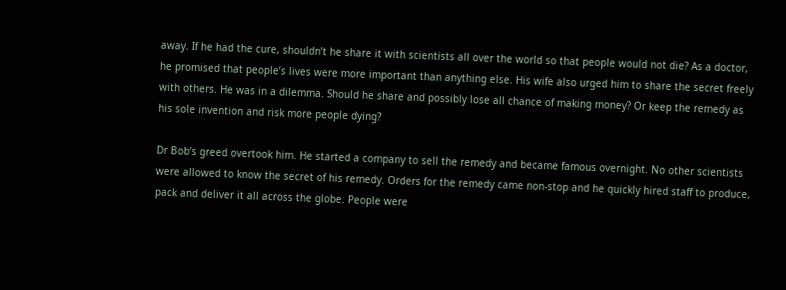away. If he had the cure, shouldn’t he share it with scientists all over the world so that people would not die? As a doctor, he promised that people’s lives were more important than anything else. His wife also urged him to share the secret freely with others. He was in a dilemma. Should he share and possibly lose all chance of making money? Or keep the remedy as his sole invention and risk more people dying?

Dr Bob’s greed overtook him. He started a company to sell the remedy and became famous overnight. No other scientists were allowed to know the secret of his remedy. Orders for the remedy came non-stop and he quickly hired staff to produce, pack and deliver it all across the globe. People were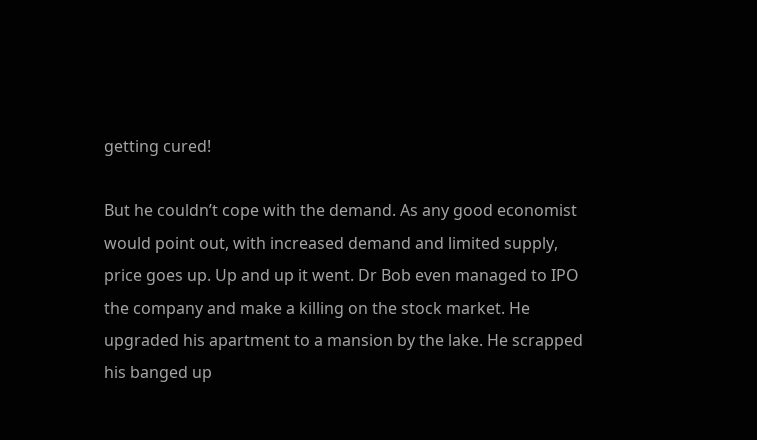getting cured!

But he couldn’t cope with the demand. As any good economist would point out, with increased demand and limited supply, price goes up. Up and up it went. Dr Bob even managed to IPO the company and make a killing on the stock market. He upgraded his apartment to a mansion by the lake. He scrapped his banged up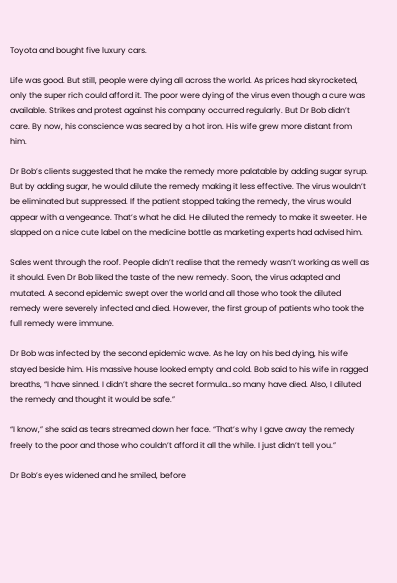Toyota and bought five luxury cars.

Life was good. But still, people were dying all across the world. As prices had skyrocketed, only the super rich could afford it. The poor were dying of the virus even though a cure was available. Strikes and protest against his company occurred regularly. But Dr Bob didn’t care. By now, his conscience was seared by a hot iron. His wife grew more distant from him.

Dr Bob’s clients suggested that he make the remedy more palatable by adding sugar syrup. But by adding sugar, he would dilute the remedy making it less effective. The virus wouldn’t be eliminated but suppressed. If the patient stopped taking the remedy, the virus would appear with a vengeance. That’s what he did. He diluted the remedy to make it sweeter. He slapped on a nice cute label on the medicine bottle as marketing experts had advised him.

Sales went through the roof. People didn’t realise that the remedy wasn’t working as well as it should. Even Dr Bob liked the taste of the new remedy. Soon, the virus adapted and mutated. A second epidemic swept over the world and all those who took the diluted remedy were severely infected and died. However, the first group of patients who took the full remedy were immune.

Dr Bob was infected by the second epidemic wave. As he lay on his bed dying, his wife stayed beside him. His massive house looked empty and cold. Bob said to his wife in ragged breaths, “I have sinned. I didn’t share the secret formula…so many have died. Also, I diluted the remedy and thought it would be safe.”

“I know,” she said as tears streamed down her face. “That’s why I gave away the remedy freely to the poor and those who couldn’t afford it all the while. I just didn’t tell you.”

Dr Bob’s eyes widened and he smiled, before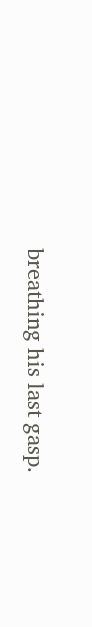breathing his last gasp.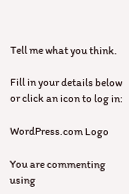Tell me what you think.

Fill in your details below or click an icon to log in:

WordPress.com Logo

You are commenting using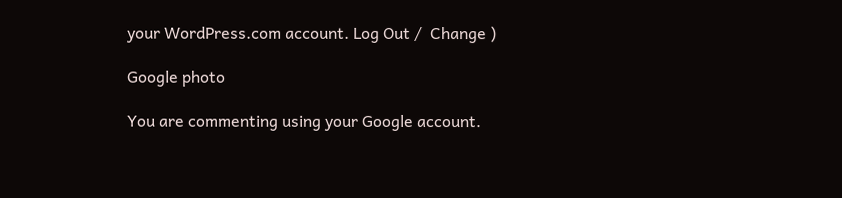your WordPress.com account. Log Out /  Change )

Google photo

You are commenting using your Google account.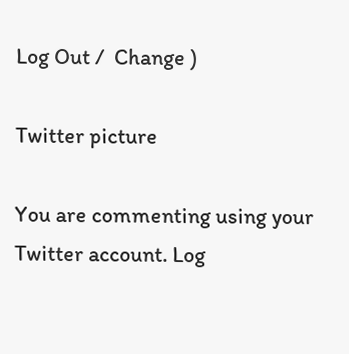Log Out /  Change )

Twitter picture

You are commenting using your Twitter account. Log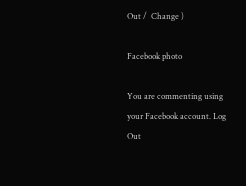Out /  Change )

Facebook photo

You are commenting using your Facebook account. Log Out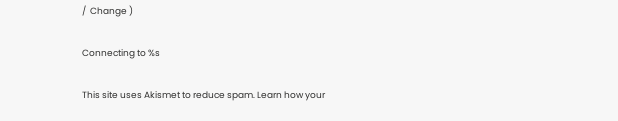/  Change )

Connecting to %s

This site uses Akismet to reduce spam. Learn how your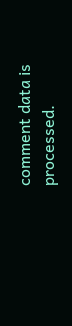comment data is processed.